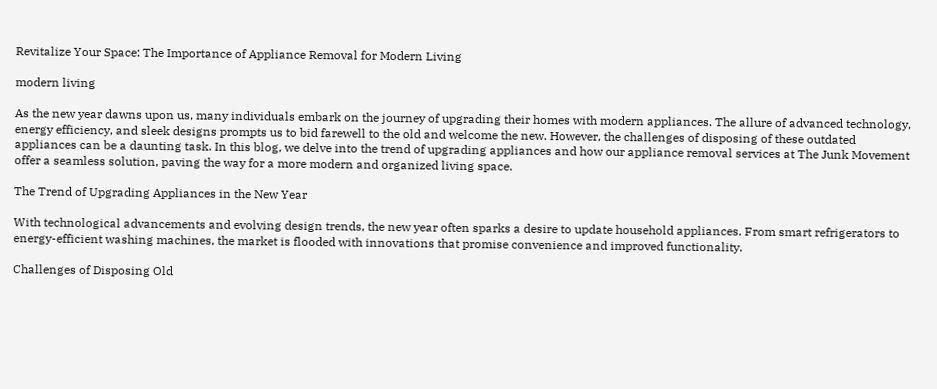Revitalize Your Space: The Importance of Appliance Removal for Modern Living

modern living

As the new year dawns upon us, many individuals embark on the journey of upgrading their homes with modern appliances. The allure of advanced technology, energy efficiency, and sleek designs prompts us to bid farewell to the old and welcome the new. However, the challenges of disposing of these outdated appliances can be a daunting task. In this blog, we delve into the trend of upgrading appliances and how our appliance removal services at The Junk Movement offer a seamless solution, paving the way for a more modern and organized living space.

The Trend of Upgrading Appliances in the New Year

With technological advancements and evolving design trends, the new year often sparks a desire to update household appliances. From smart refrigerators to energy-efficient washing machines, the market is flooded with innovations that promise convenience and improved functionality.

Challenges of Disposing Old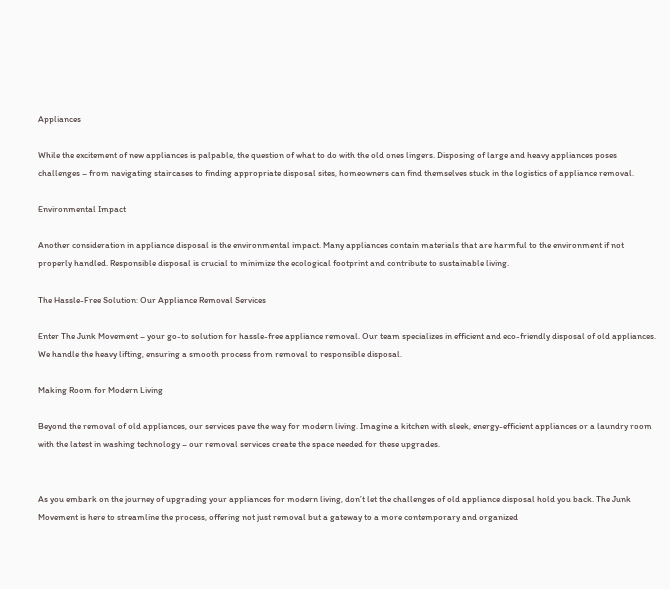Appliances

While the excitement of new appliances is palpable, the question of what to do with the old ones lingers. Disposing of large and heavy appliances poses challenges – from navigating staircases to finding appropriate disposal sites, homeowners can find themselves stuck in the logistics of appliance removal.

Environmental Impact

Another consideration in appliance disposal is the environmental impact. Many appliances contain materials that are harmful to the environment if not properly handled. Responsible disposal is crucial to minimize the ecological footprint and contribute to sustainable living.

The Hassle-Free Solution: Our Appliance Removal Services

Enter The Junk Movement – your go-to solution for hassle-free appliance removal. Our team specializes in efficient and eco-friendly disposal of old appliances. We handle the heavy lifting, ensuring a smooth process from removal to responsible disposal.

Making Room for Modern Living

Beyond the removal of old appliances, our services pave the way for modern living. Imagine a kitchen with sleek, energy-efficient appliances or a laundry room with the latest in washing technology – our removal services create the space needed for these upgrades.


As you embark on the journey of upgrading your appliances for modern living, don’t let the challenges of old appliance disposal hold you back. The Junk Movement is here to streamline the process, offering not just removal but a gateway to a more contemporary and organized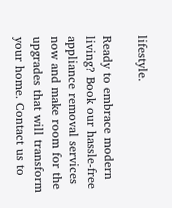lifestyle.

Ready to embrace modern living? Book our hassle-free appliance removal services now and make room for the upgrades that will transform your home. Contact us to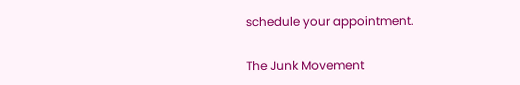schedule your appointment.

The Junk Movement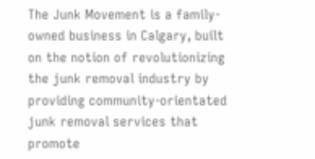The Junk Movement is a family-owned business in Calgary, built on the notion of revolutionizing the junk removal industry by providing community-orientated junk removal services that promote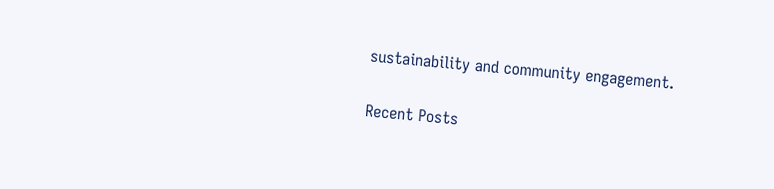sustainability and community engagement.

Recent Posts